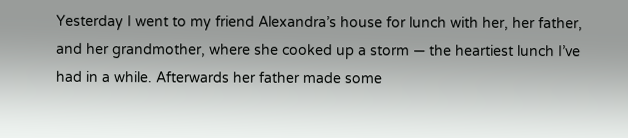Yesterday I went to my friend Alexandra’s house for lunch with her, her father, and her grandmother, where she cooked up a storm — the heartiest lunch I’ve had in a while. Afterwards her father made some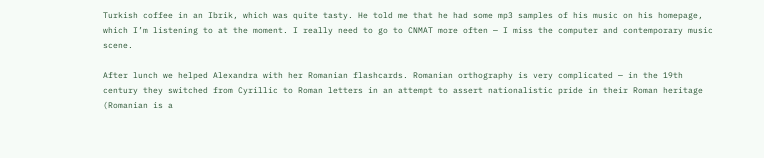Turkish coffee in an Ibrik, which was quite tasty. He told me that he had some mp3 samples of his music on his homepage, which I’m listening to at the moment. I really need to go to CNMAT more often — I miss the computer and contemporary music scene.

After lunch we helped Alexandra with her Romanian flashcards. Romanian orthography is very complicated — in the 19th century they switched from Cyrillic to Roman letters in an attempt to assert nationalistic pride in their Roman heritage (Romanian is a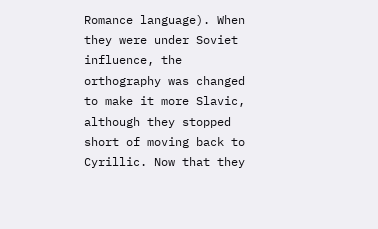Romance language). When they were under Soviet influence, the orthography was changed to make it more Slavic, although they stopped short of moving back to Cyrillic. Now that they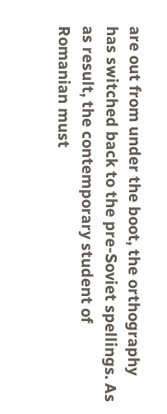are out from under the boot, the orthography has switched back to the pre-Soviet spellings. As as result, the contemporary student of Romanian must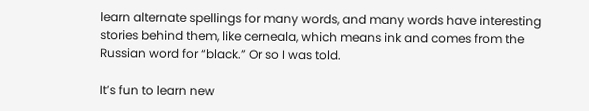learn alternate spellings for many words, and many words have interesting stories behind them, like cerneala, which means ink and comes from the Russian word for “black.” Or so I was told.

It’s fun to learn new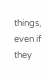things, even if they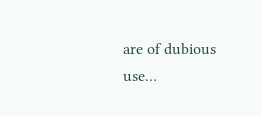are of dubious use…